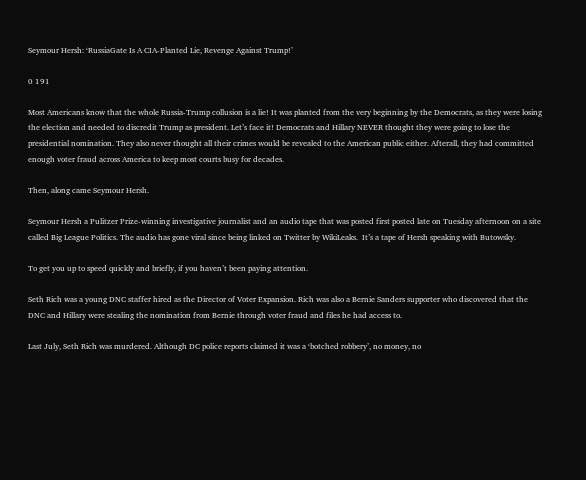Seymour Hersh: ‘RussiaGate Is A CIA-Planted Lie, Revenge Against Trump!’

0 191

Most Americans know that the whole Russia-Trump collusion is a lie! It was planted from the very beginning by the Democrats, as they were losing the election and needed to discredit Trump as president. Let’s face it! Democrats and Hillary NEVER thought they were going to lose the presidential nomination. They also never thought all their crimes would be revealed to the American public either. Afterall, they had committed enough voter fraud across America to keep most courts busy for decades.

Then, along came Seymour Hersh.

Seymour Hersh a Pulitzer Prize-winning investigative journalist and an audio tape that was posted first posted late on Tuesday afternoon on a site called Big League Politics. The audio has gone viral since being linked on Twitter by WikiLeaks.  It’s a tape of Hersh speaking with Butowsky.

To get you up to speed quickly and briefly, if you haven’t been paying attention.

Seth Rich was a young DNC staffer hired as the Director of Voter Expansion. Rich was also a Bernie Sanders supporter who discovered that the DNC and Hillary were stealing the nomination from Bernie through voter fraud and files he had access to.

Last July, Seth Rich was murdered. Although DC police reports claimed it was a ‘botched robbery’, no money, no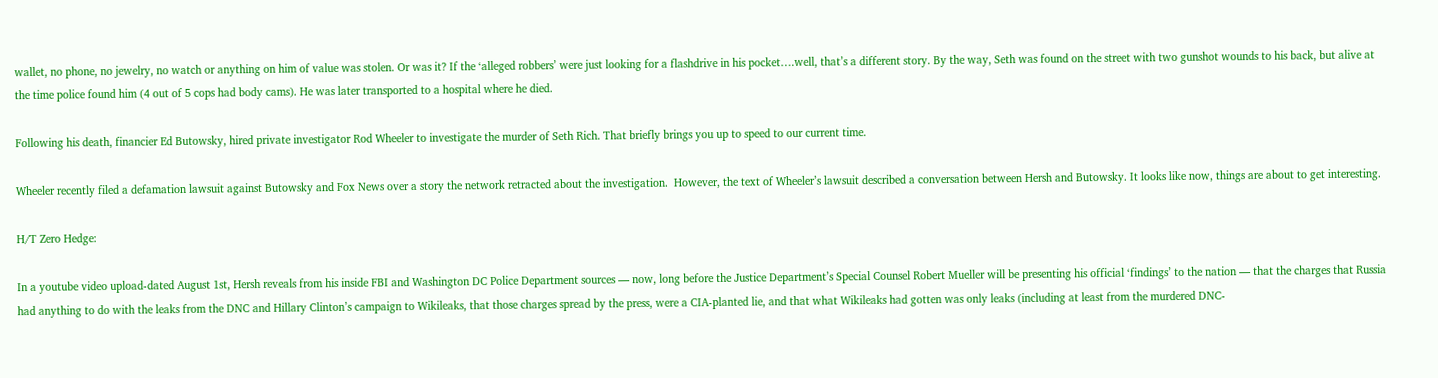wallet, no phone, no jewelry, no watch or anything on him of value was stolen. Or was it? If the ‘alleged robbers’ were just looking for a flashdrive in his pocket….well, that’s a different story. By the way, Seth was found on the street with two gunshot wounds to his back, but alive at the time police found him (4 out of 5 cops had body cams). He was later transported to a hospital where he died.

Following his death, financier Ed Butowsky, hired private investigator Rod Wheeler to investigate the murder of Seth Rich. That briefly brings you up to speed to our current time.

Wheeler recently filed a defamation lawsuit against Butowsky and Fox News over a story the network retracted about the investigation.  However, the text of Wheeler’s lawsuit described a conversation between Hersh and Butowsky. It looks like now, things are about to get interesting.

H/T Zero Hedge:

In a youtube video upload-dated August 1st, Hersh reveals from his inside FBI and Washington DC Police Department sources — now, long before the Justice Department’s Special Counsel Robert Mueller will be presenting his official ‘findings’ to the nation — that the charges that Russia had anything to do with the leaks from the DNC and Hillary Clinton’s campaign to Wikileaks, that those charges spread by the press, were a CIA-planted lie, and that what Wikileaks had gotten was only leaks (including at least from the murdered DNC-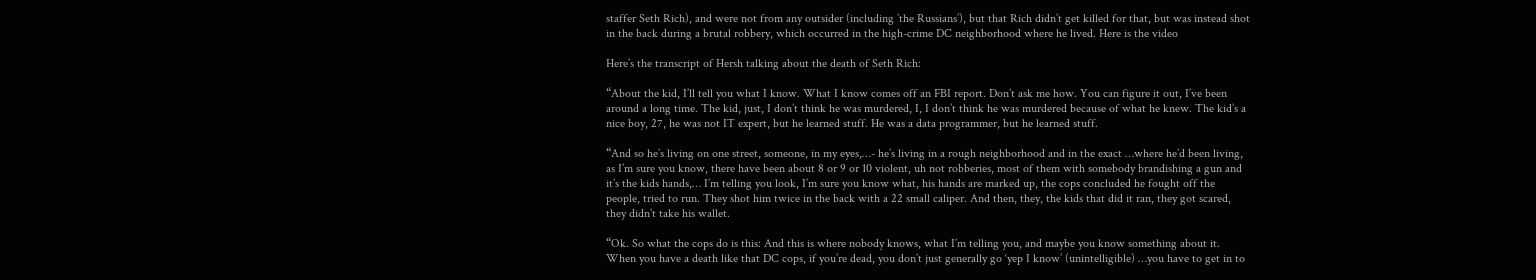staffer Seth Rich), and were not from any outsider (including ’the Russians’), but that Rich didn’t get killed for that, but was instead shot in the back during a brutal robbery, which occurred in the high-crime DC neighborhood where he lived. Here is the video

Here’s the transcript of Hersh talking about the death of Seth Rich:

“About the kid, I’ll tell you what I know. What I know comes off an FBI report. Don’t ask me how. You can figure it out, I’ve been around a long time. The kid, just, I don’t think he was murdered, I, I don’t think he was murdered because of what he knew. The kid’s a nice boy, 27, he was not IT expert, but he learned stuff. He was a data programmer, but he learned stuff.

“And so he’s living on one street, someone, in my eyes,…- he’s living in a rough neighborhood and in the exact …where he’d been living, as I’m sure you know, there have been about 8 or 9 or 10 violent, uh not robberies, most of them with somebody brandishing a gun and it’s the kids hands,… I’m telling you look, I’m sure you know what, his hands are marked up, the cops concluded he fought off the people, tried to run. They shot him twice in the back with a 22 small caliper. And then, they, the kids that did it ran, they got scared, they didn’t take his wallet.

“Ok. So what the cops do is this: And this is where nobody knows, what I’m telling you, and maybe you know something about it. When you have a death like that DC cops, if you’re dead, you don’t just generally go ‘yep I know’ (unintelligible) …you have to get in to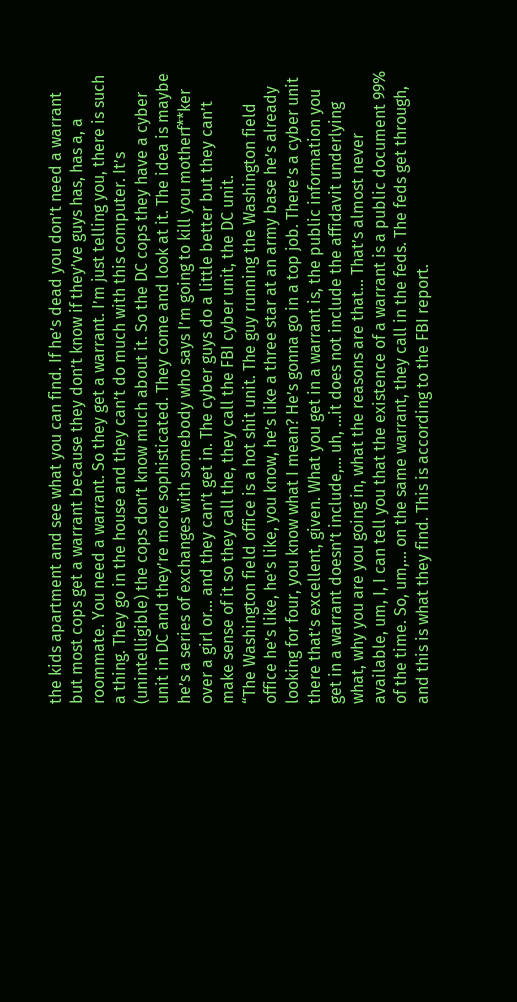the kids apartment and see what you can find. If he’s dead you don’t need a warrant but most cops get a warrant because they don’t know if they’ve guys has, has a, a roommate. You need a warrant. So they get a warrant. I’m just telling you, there is such a thing. They go in the house and they can’t do much with this computer. It’s (unintelligible) the cops don’t know much about it. So the DC cops they have a cyber unit in DC and they’re more sophisticated. They come and look at it. The idea is maybe he’s a series of exchanges with somebody who says I’m going to kill you motherf**ker over a girl or… and they can’t get in. The cyber guys do a little better but they can’t make sense of it so they call the, they call the FBI cyber unit, the DC unit.
“The Washington field office is a hot shit unit. The guy running the Washington field office he’s like, he’s like, you know, he’s like a three star at an army base he’s already looking for four, you know what I mean? He’s gonna go in a top job. There’s a cyber unit there that’s excellent, given. What you get in a warrant is, the public information you get in a warrant doesn’t include,… uh, …it does not include the affidavit underlying what, why you are you going in, what the reasons are that… That’s almost never available, um, I, I can tell you that the existence of a warrant is a public document 99% of the time. So, um,… on the same warrant, they call in the feds. The feds get through, and this is what they find. This is according to the FBI report.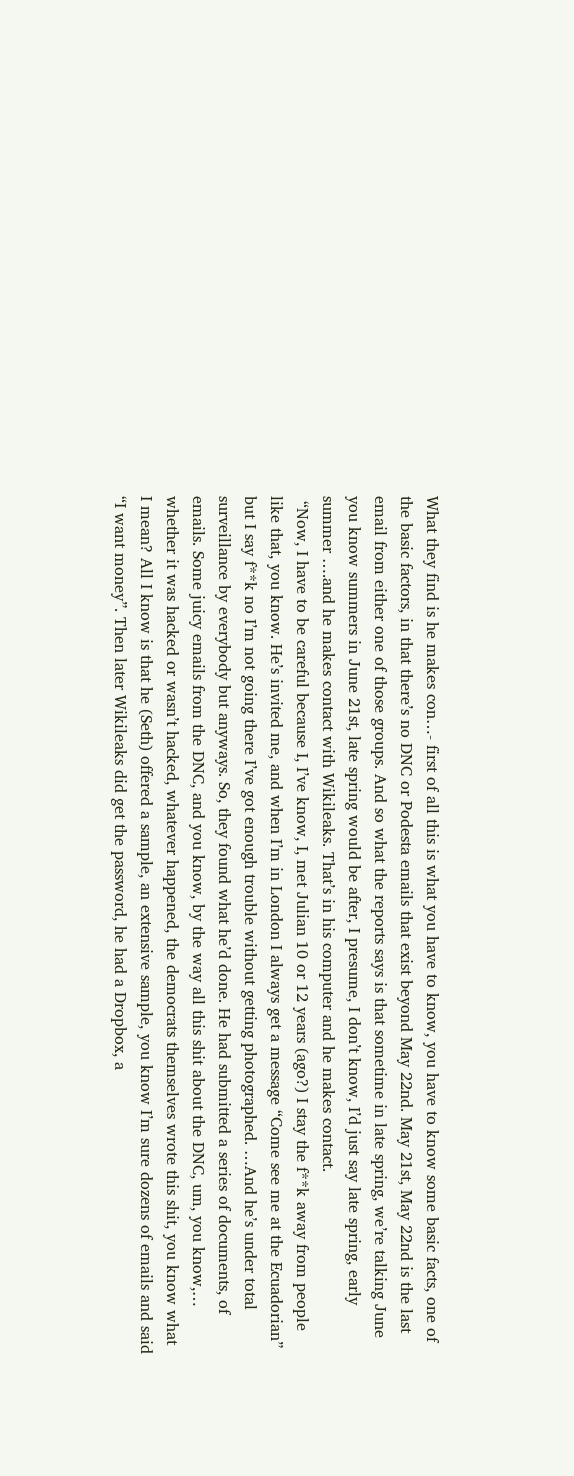What they find is he makes con…- first of all this is what you have to know, you have to know some basic facts, one of the basic factors, in that there’s no DNC or Podesta emails that exist beyond May 22nd. May 21st, May 22nd is the last email from either one of those groups. And so what the reports says is that sometime in late spring, we’re talking June you know summers in June 21st, late spring would be after, I presume, I don’t know, I’d just say late spring, early summer ….and he makes contact with Wikileaks. That’s in his computer and he makes contact.
 “Now, I have to be careful because I, I’ve know, I, met Julian 10 or 12 years (ago?) I stay the f**k away from people like that, you know. He’s invited me, and when I’m in London I always get a message “Come see me at the Ecuadorian” but I say f**k no I’m not going there I’ve got enough trouble without getting photographed. …And he’s under total surveillance by everybody but anyways. So, they found what he’d done. He had submitted a series of documents, of emails. Some juicy emails from the DNC, and you know, by the way all this shit about the DNC, um, you know,… whether it was hacked or wasn’t hacked, whatever happened, the democrats themselves wrote this shit, you know what I mean? All I know is that he (Seth) offered a sample, an extensive sample, you know I’m sure dozens of emails and said “I want money”. Then later Wikileaks did get the password, he had a Dropbox, a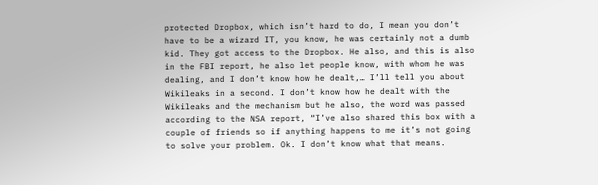protected Dropbox, which isn’t hard to do, I mean you don’t have to be a wizard IT, you know, he was certainly not a dumb kid. They got access to the Dropbox. He also, and this is also in the FBI report, he also let people know, with whom he was dealing, and I don’t know how he dealt,… I’ll tell you about Wikileaks in a second. I don’t know how he dealt with the Wikileaks and the mechanism but he also, the word was passed according to the NSA report, “I’ve also shared this box with a couple of friends so if anything happens to me it’s not going to solve your problem. Ok. I don’t know what that means.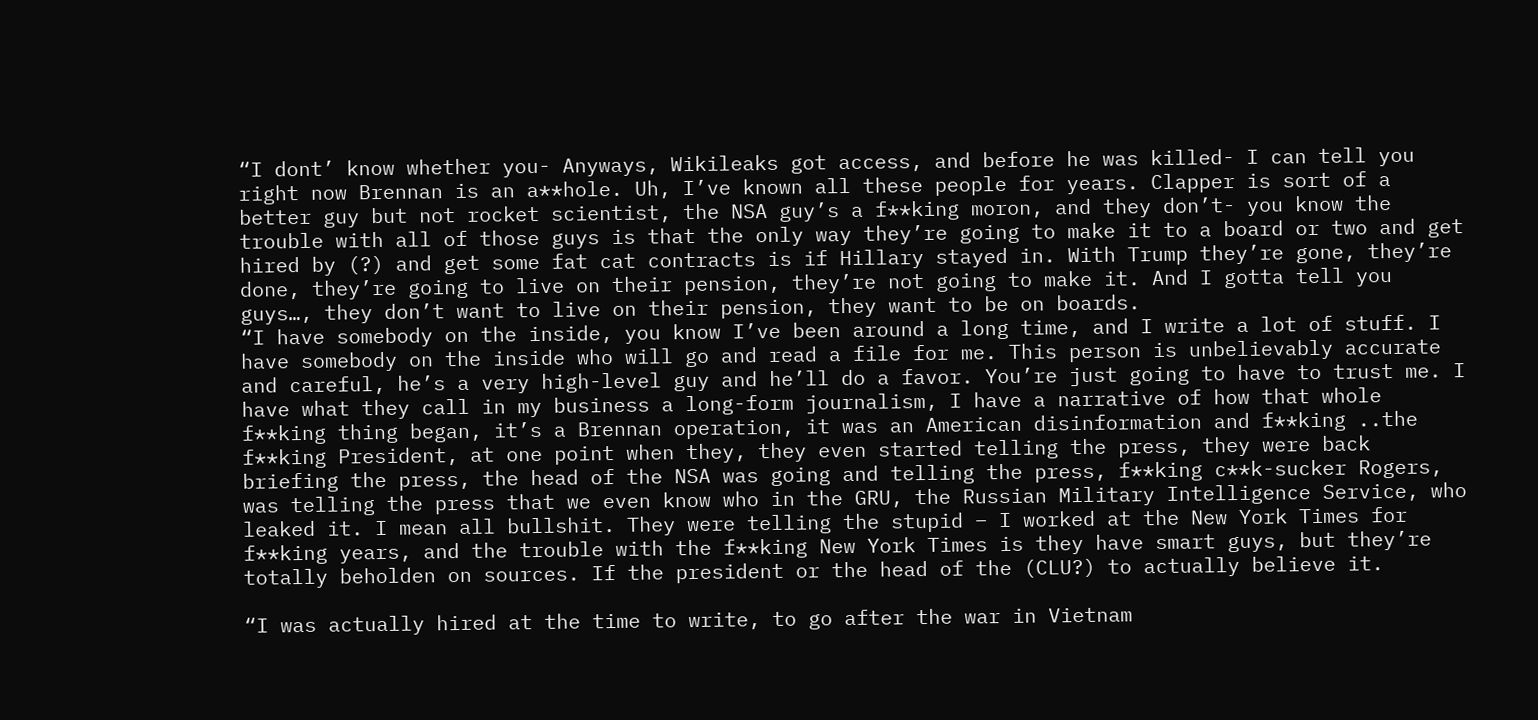“I dont’ know whether you- Anyways, Wikileaks got access, and before he was killed- I can tell you right now Brennan is an a**hole. Uh, I’ve known all these people for years. Clapper is sort of a better guy but not rocket scientist, the NSA guy’s a f**king moron, and they don’t- you know the trouble with all of those guys is that the only way they’re going to make it to a board or two and get hired by (?) and get some fat cat contracts is if Hillary stayed in. With Trump they’re gone, they’re done, they’re going to live on their pension, they’re not going to make it. And I gotta tell you guys…, they don’t want to live on their pension, they want to be on boards.
“I have somebody on the inside, you know I’ve been around a long time, and I write a lot of stuff. I have somebody on the inside who will go and read a file for me. This person is unbelievably accurate and careful, he’s a very high-level guy and he’ll do a favor. You’re just going to have to trust me. I have what they call in my business a long-form journalism, I have a narrative of how that whole f**king thing began, it’s a Brennan operation, it was an American disinformation and f**king ..the f**king President, at one point when they, they even started telling the press, they were back briefing the press, the head of the NSA was going and telling the press, f**king c**k-sucker Rogers, was telling the press that we even know who in the GRU, the Russian Military Intelligence Service, who leaked it. I mean all bullshit. They were telling the stupid – I worked at the New York Times for f**king years, and the trouble with the f**king New York Times is they have smart guys, but they’re totally beholden on sources. If the president or the head of the (CLU?) to actually believe it.

“I was actually hired at the time to write, to go after the war in Vietnam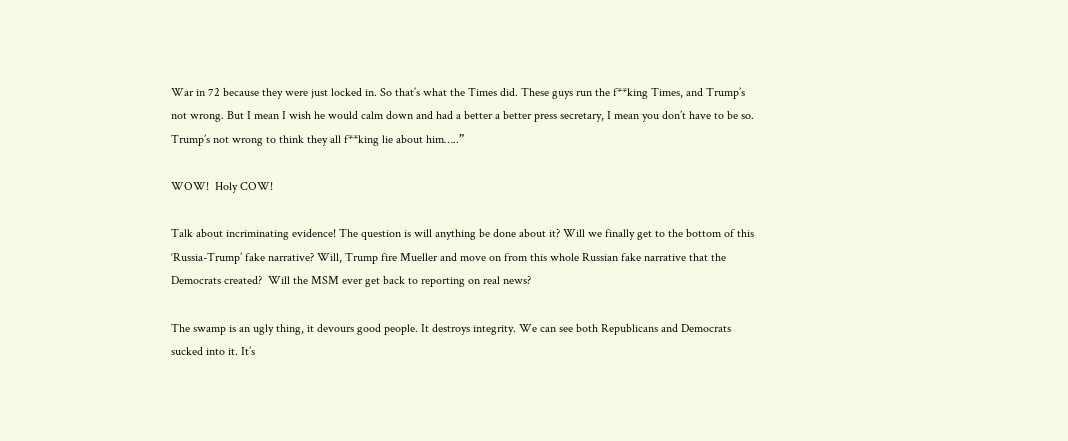War in 72 because they were just locked in. So that’s what the Times did. These guys run the f**king Times, and Trump’s not wrong. But I mean I wish he would calm down and had a better a better press secretary, I mean you don’t have to be so. Trump’s not wrong to think they all f**king lie about him…..”

WOW!  Holy COW!

Talk about incriminating evidence! The question is will anything be done about it? Will we finally get to the bottom of this ‘Russia-Trump’ fake narrative? Will, Trump fire Mueller and move on from this whole Russian fake narrative that the Democrats created?  Will the MSM ever get back to reporting on real news?

The swamp is an ugly thing, it devours good people. It destroys integrity. We can see both Republicans and Democrats sucked into it. It’s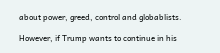about power, greed, control and globablists.

However, if Trump wants to continue in his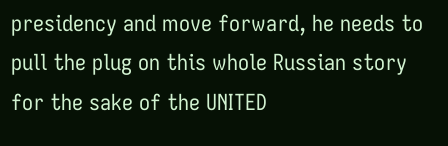presidency and move forward, he needs to pull the plug on this whole Russian story for the sake of the UNITED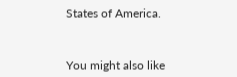States of America.



You might also like